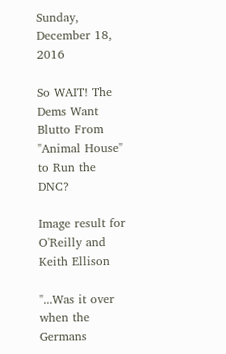Sunday, December 18, 2016

So WAIT! The Dems Want Blutto From "Animal House" to Run the DNC?

Image result for O'Reilly and Keith Ellison

"...Was it over when the Germans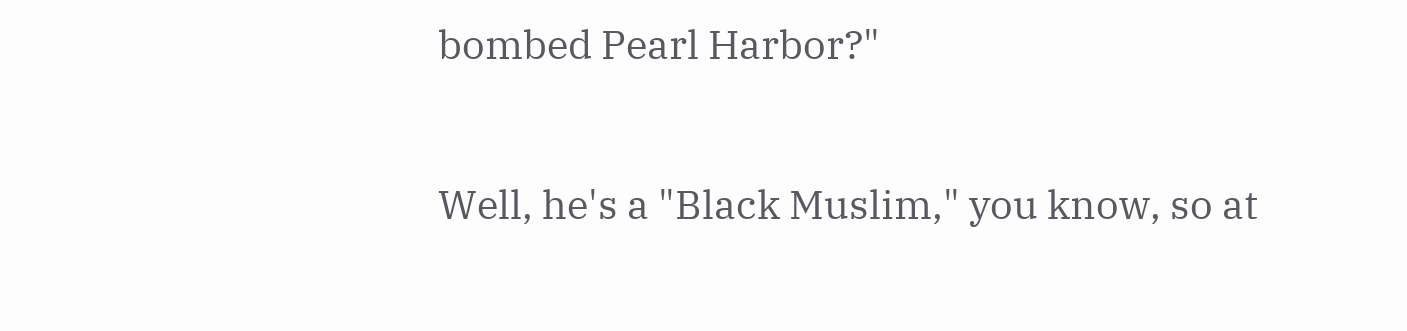bombed Pearl Harbor?"

Well, he's a "Black Muslim," you know, so at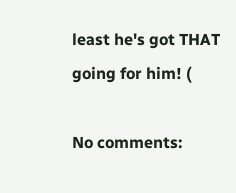least he's got THAT going for him! (

No comments: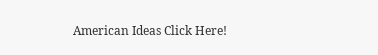American Ideas Click Here!